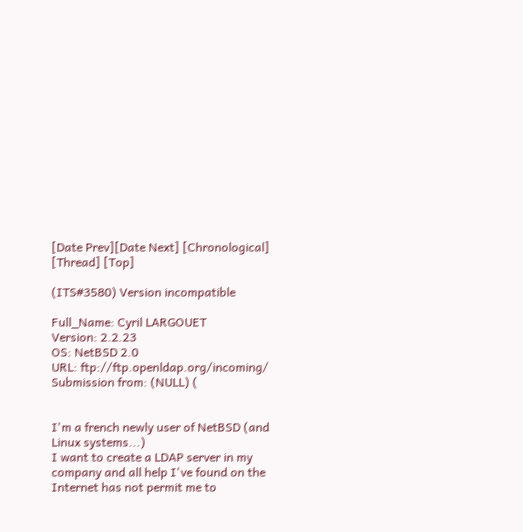[Date Prev][Date Next] [Chronological] [Thread] [Top]

(ITS#3580) Version incompatible

Full_Name: Cyril LARGOUET
Version: 2.2.23
OS: NetBSD 2.0
URL: ftp://ftp.openldap.org/incoming/
Submission from: (NULL) (


I'm a french newly user of NetBSD (and Linux systems...)
I want to create a LDAP server in my company and all help I've found on the
Internet has not permit me to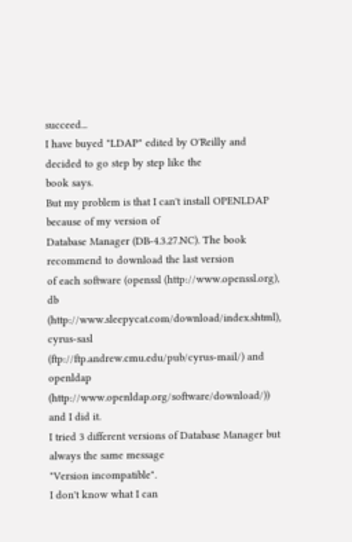succeed...
I have buyed "LDAP" edited by O'Reilly and decided to go step by step like the
book says.
But my problem is that I can't install OPENLDAP because of my version of
Database Manager (DB-4.3.27.NC). The book recommend to download the last version
of each software (openssl (http://www.openssl.org), db
(http://www.sleepycat.com/download/index.shtml), cyrus-sasl
(ftp://ftp.andrew.cmu.edu/pub/cyrus-mail/) and openldap
(http://www.openldap.org/software/download/)) and I did it.
I tried 3 different versions of Database Manager but always the same message
"Version incompatible".
I don't know what I can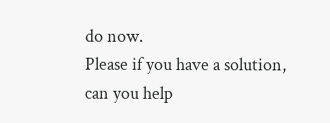do now.
Please if you have a solution, can you help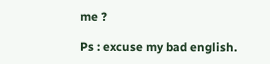me ?

Ps : excuse my bad english.